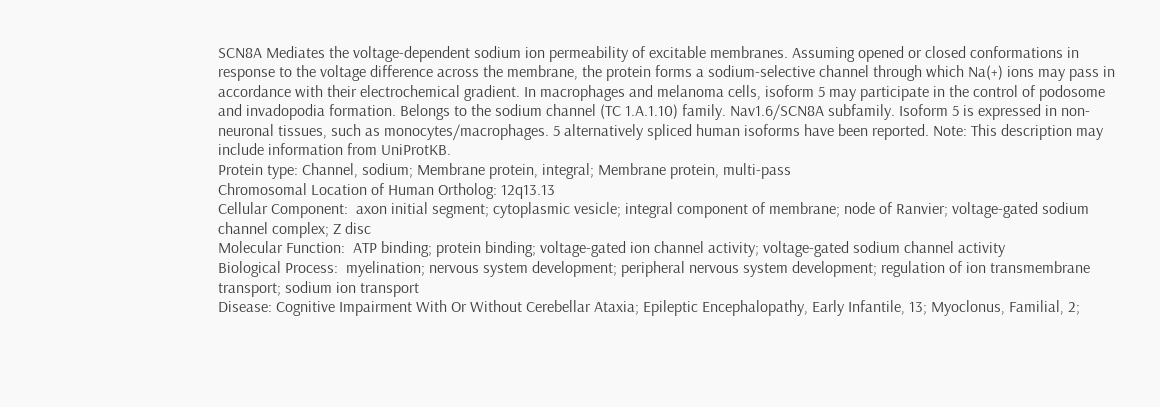SCN8A Mediates the voltage-dependent sodium ion permeability of excitable membranes. Assuming opened or closed conformations in response to the voltage difference across the membrane, the protein forms a sodium-selective channel through which Na(+) ions may pass in accordance with their electrochemical gradient. In macrophages and melanoma cells, isoform 5 may participate in the control of podosome and invadopodia formation. Belongs to the sodium channel (TC 1.A.1.10) family. Nav1.6/SCN8A subfamily. Isoform 5 is expressed in non-neuronal tissues, such as monocytes/macrophages. 5 alternatively spliced human isoforms have been reported. Note: This description may include information from UniProtKB.
Protein type: Channel, sodium; Membrane protein, integral; Membrane protein, multi-pass
Chromosomal Location of Human Ortholog: 12q13.13
Cellular Component:  axon initial segment; cytoplasmic vesicle; integral component of membrane; node of Ranvier; voltage-gated sodium channel complex; Z disc
Molecular Function:  ATP binding; protein binding; voltage-gated ion channel activity; voltage-gated sodium channel activity
Biological Process:  myelination; nervous system development; peripheral nervous system development; regulation of ion transmembrane transport; sodium ion transport
Disease: Cognitive Impairment With Or Without Cerebellar Ataxia; Epileptic Encephalopathy, Early Infantile, 13; Myoclonus, Familial, 2;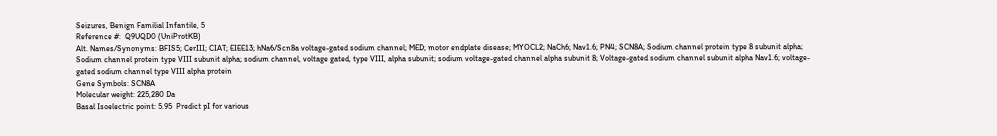Seizures, Benign Familial Infantile, 5
Reference #:  Q9UQD0 (UniProtKB)
Alt. Names/Synonyms: BFIS5; CerIII; CIAT; EIEE13; hNa6/Scn8a voltage-gated sodium channel; MED; motor endplate disease; MYOCL2; NaCh6; Nav1.6; PN4; SCN8A; Sodium channel protein type 8 subunit alpha; Sodium channel protein type VIII subunit alpha; sodium channel, voltage gated, type VIII, alpha subunit; sodium voltage-gated channel alpha subunit 8; Voltage-gated sodium channel subunit alpha Nav1.6; voltage-gated sodium channel type VIII alpha protein
Gene Symbols: SCN8A
Molecular weight: 225,280 Da
Basal Isoelectric point: 5.95  Predict pI for various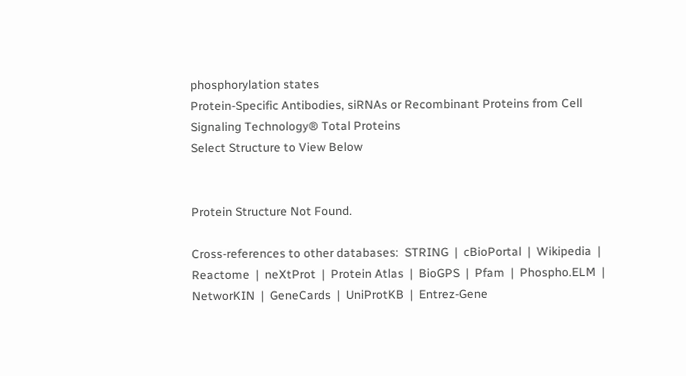phosphorylation states
Protein-Specific Antibodies, siRNAs or Recombinant Proteins from Cell Signaling Technology® Total Proteins
Select Structure to View Below


Protein Structure Not Found.

Cross-references to other databases:  STRING  |  cBioPortal  |  Wikipedia  |  Reactome  |  neXtProt  |  Protein Atlas  |  BioGPS  |  Pfam  |  Phospho.ELM  |  NetworKIN  |  GeneCards  |  UniProtKB  |  Entrez-Gene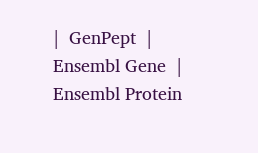|  GenPept  |  Ensembl Gene  |  Ensembl Protein